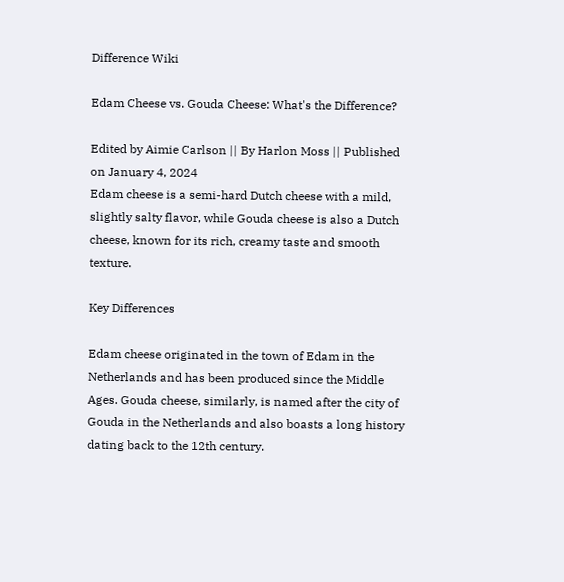Difference Wiki

Edam Cheese vs. Gouda Cheese: What's the Difference?

Edited by Aimie Carlson || By Harlon Moss || Published on January 4, 2024
Edam cheese is a semi-hard Dutch cheese with a mild, slightly salty flavor, while Gouda cheese is also a Dutch cheese, known for its rich, creamy taste and smooth texture.

Key Differences

Edam cheese originated in the town of Edam in the Netherlands and has been produced since the Middle Ages. Gouda cheese, similarly, is named after the city of Gouda in the Netherlands and also boasts a long history dating back to the 12th century.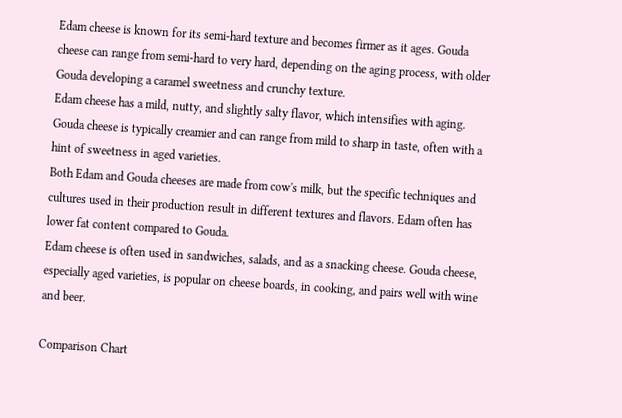Edam cheese is known for its semi-hard texture and becomes firmer as it ages. Gouda cheese can range from semi-hard to very hard, depending on the aging process, with older Gouda developing a caramel sweetness and crunchy texture.
Edam cheese has a mild, nutty, and slightly salty flavor, which intensifies with aging. Gouda cheese is typically creamier and can range from mild to sharp in taste, often with a hint of sweetness in aged varieties.
Both Edam and Gouda cheeses are made from cow's milk, but the specific techniques and cultures used in their production result in different textures and flavors. Edam often has lower fat content compared to Gouda.
Edam cheese is often used in sandwiches, salads, and as a snacking cheese. Gouda cheese, especially aged varieties, is popular on cheese boards, in cooking, and pairs well with wine and beer.

Comparison Chart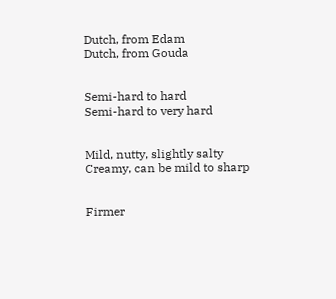Dutch, from Edam
Dutch, from Gouda


Semi-hard to hard
Semi-hard to very hard


Mild, nutty, slightly salty
Creamy, can be mild to sharp


Firmer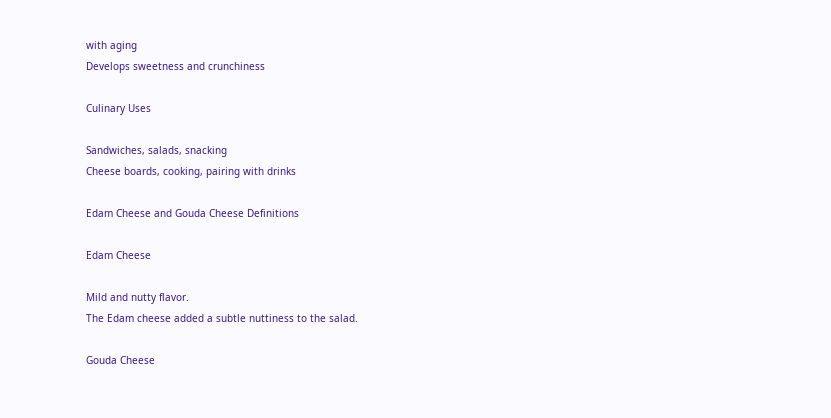with aging
Develops sweetness and crunchiness

Culinary Uses

Sandwiches, salads, snacking
Cheese boards, cooking, pairing with drinks

Edam Cheese and Gouda Cheese Definitions

Edam Cheese

Mild and nutty flavor.
The Edam cheese added a subtle nuttiness to the salad.

Gouda Cheese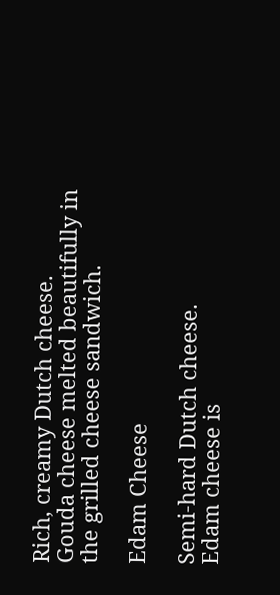Rich, creamy Dutch cheese.
Gouda cheese melted beautifully in the grilled cheese sandwich.

Edam Cheese

Semi-hard Dutch cheese.
Edam cheese is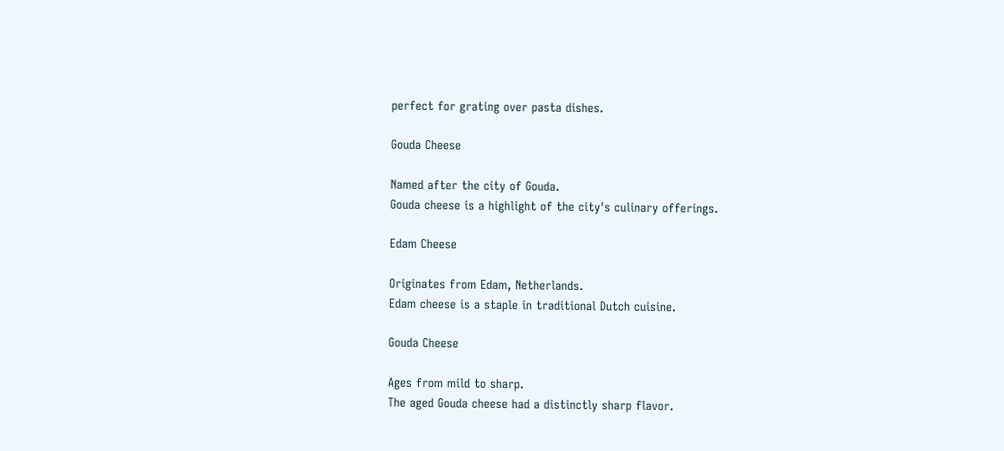perfect for grating over pasta dishes.

Gouda Cheese

Named after the city of Gouda.
Gouda cheese is a highlight of the city's culinary offerings.

Edam Cheese

Originates from Edam, Netherlands.
Edam cheese is a staple in traditional Dutch cuisine.

Gouda Cheese

Ages from mild to sharp.
The aged Gouda cheese had a distinctly sharp flavor.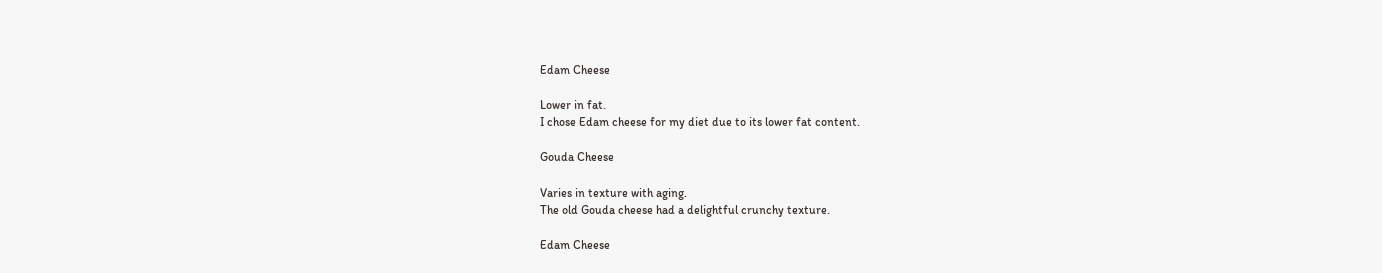Edam Cheese

Lower in fat.
I chose Edam cheese for my diet due to its lower fat content.

Gouda Cheese

Varies in texture with aging.
The old Gouda cheese had a delightful crunchy texture.

Edam Cheese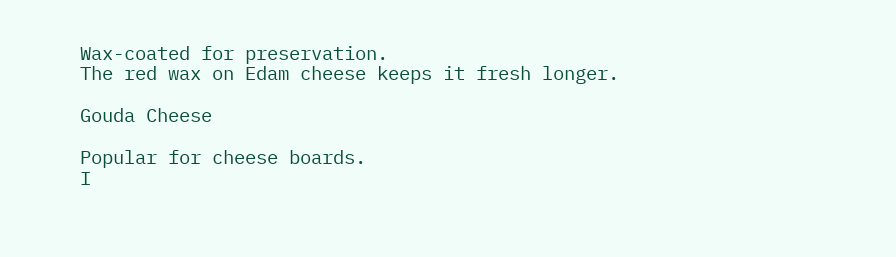Wax-coated for preservation.
The red wax on Edam cheese keeps it fresh longer.

Gouda Cheese

Popular for cheese boards.
I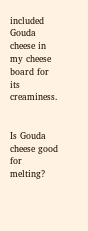included Gouda cheese in my cheese board for its creaminess.


Is Gouda cheese good for melting?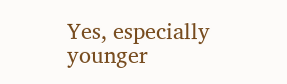Yes, especially younger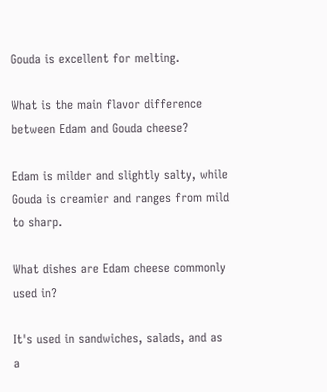Gouda is excellent for melting.

What is the main flavor difference between Edam and Gouda cheese?

Edam is milder and slightly salty, while Gouda is creamier and ranges from mild to sharp.

What dishes are Edam cheese commonly used in?

It's used in sandwiches, salads, and as a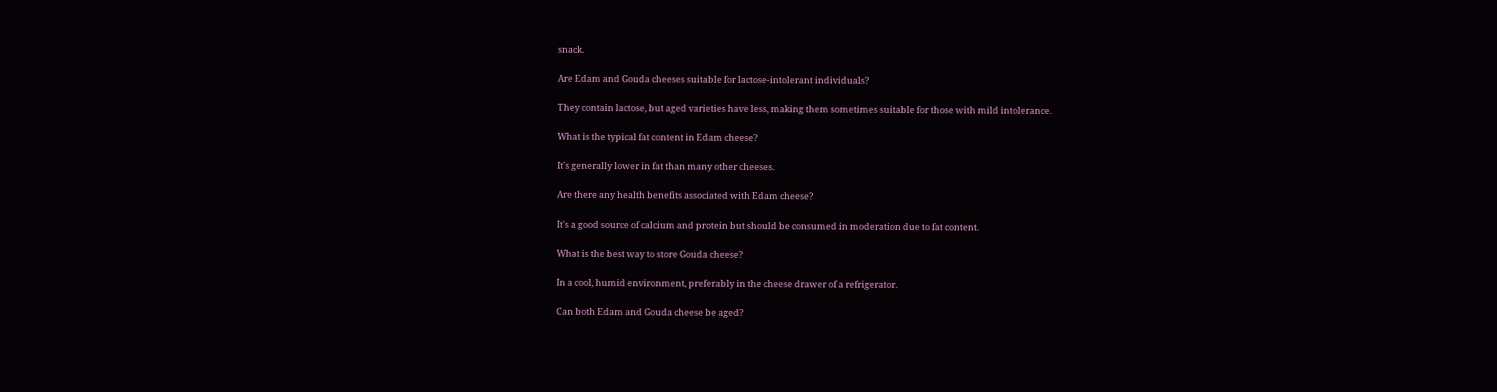snack.

Are Edam and Gouda cheeses suitable for lactose-intolerant individuals?

They contain lactose, but aged varieties have less, making them sometimes suitable for those with mild intolerance.

What is the typical fat content in Edam cheese?

It's generally lower in fat than many other cheeses.

Are there any health benefits associated with Edam cheese?

It's a good source of calcium and protein but should be consumed in moderation due to fat content.

What is the best way to store Gouda cheese?

In a cool, humid environment, preferably in the cheese drawer of a refrigerator.

Can both Edam and Gouda cheese be aged?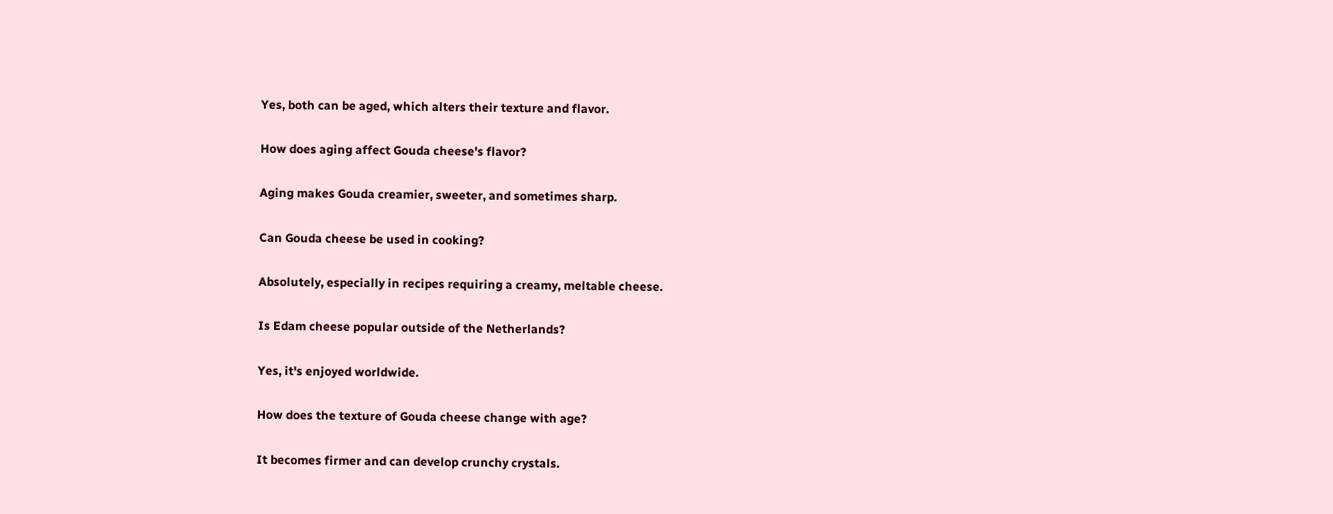Yes, both can be aged, which alters their texture and flavor.

How does aging affect Gouda cheese's flavor?

Aging makes Gouda creamier, sweeter, and sometimes sharp.

Can Gouda cheese be used in cooking?

Absolutely, especially in recipes requiring a creamy, meltable cheese.

Is Edam cheese popular outside of the Netherlands?

Yes, it's enjoyed worldwide.

How does the texture of Gouda cheese change with age?

It becomes firmer and can develop crunchy crystals.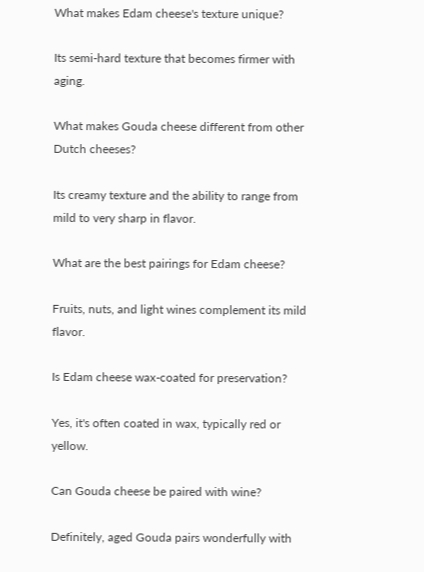What makes Edam cheese's texture unique?

Its semi-hard texture that becomes firmer with aging.

What makes Gouda cheese different from other Dutch cheeses?

Its creamy texture and the ability to range from mild to very sharp in flavor.

What are the best pairings for Edam cheese?

Fruits, nuts, and light wines complement its mild flavor.

Is Edam cheese wax-coated for preservation?

Yes, it's often coated in wax, typically red or yellow.

Can Gouda cheese be paired with wine?

Definitely, aged Gouda pairs wonderfully with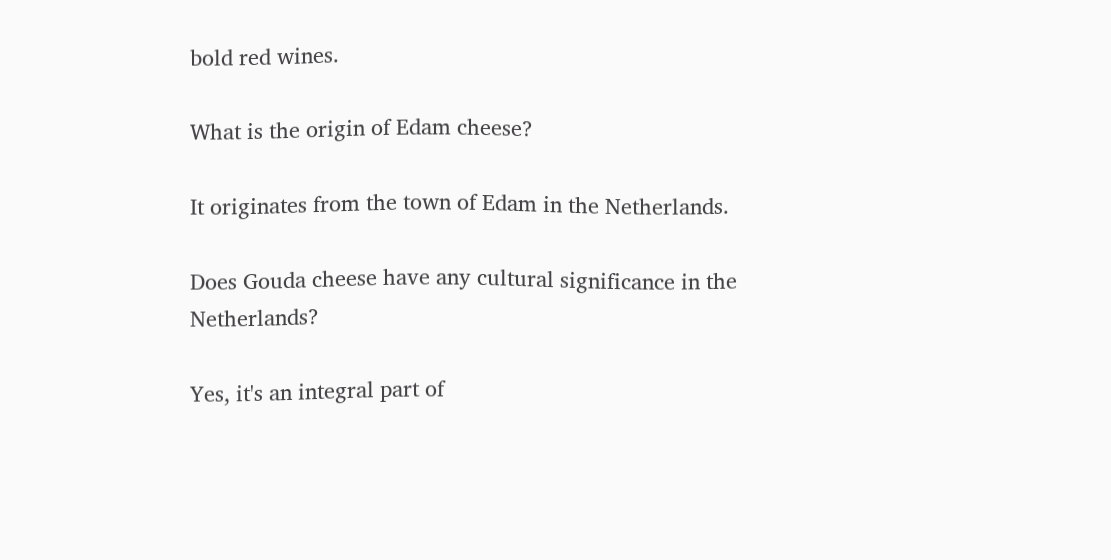bold red wines.

What is the origin of Edam cheese?

It originates from the town of Edam in the Netherlands.

Does Gouda cheese have any cultural significance in the Netherlands?

Yes, it's an integral part of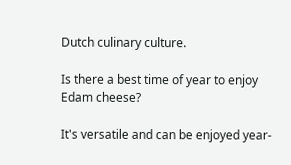Dutch culinary culture.

Is there a best time of year to enjoy Edam cheese?

It's versatile and can be enjoyed year-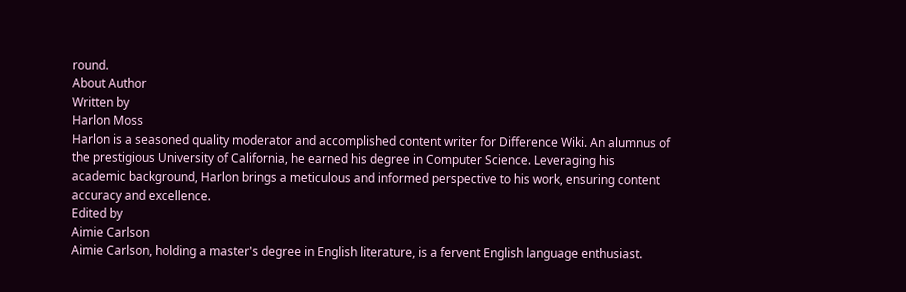round.
About Author
Written by
Harlon Moss
Harlon is a seasoned quality moderator and accomplished content writer for Difference Wiki. An alumnus of the prestigious University of California, he earned his degree in Computer Science. Leveraging his academic background, Harlon brings a meticulous and informed perspective to his work, ensuring content accuracy and excellence.
Edited by
Aimie Carlson
Aimie Carlson, holding a master's degree in English literature, is a fervent English language enthusiast.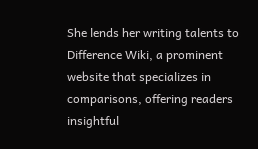She lends her writing talents to Difference Wiki, a prominent website that specializes in comparisons, offering readers insightful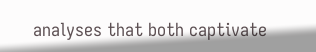analyses that both captivate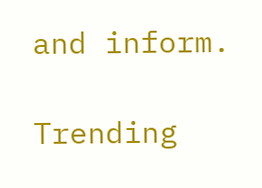and inform.

Trending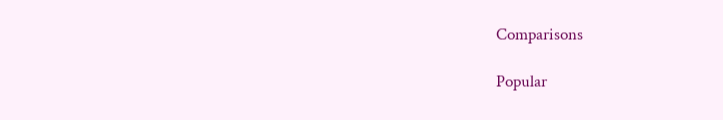Comparisons

Popular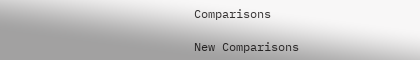Comparisons

New Comparisons